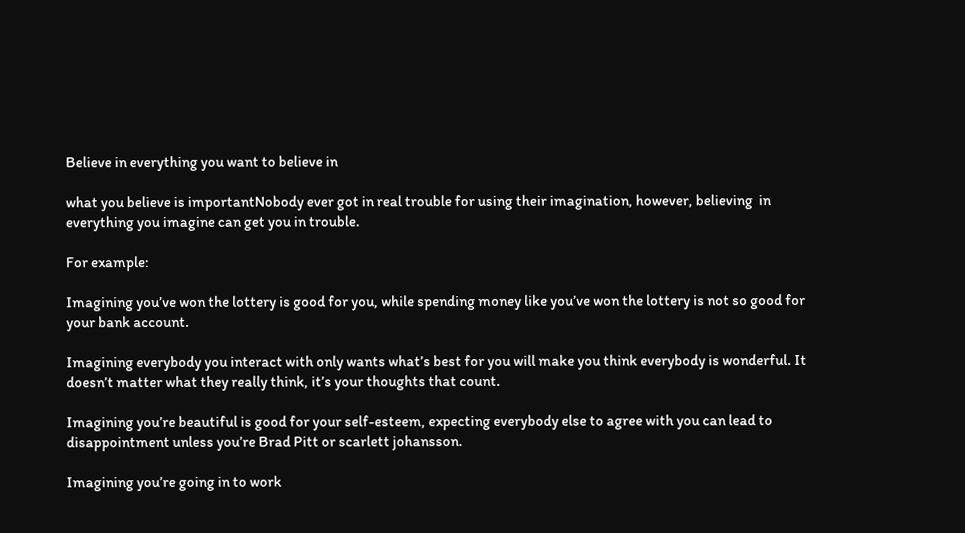Believe in everything you want to believe in

what you believe is importantNobody ever got in real trouble for using their imagination, however, believing  in everything you imagine can get you in trouble.

For example:

Imagining you’ve won the lottery is good for you, while spending money like you’ve won the lottery is not so good for your bank account.

Imagining everybody you interact with only wants what’s best for you will make you think everybody is wonderful. It doesn’t matter what they really think, it’s your thoughts that count.

Imagining you’re beautiful is good for your self-esteem, expecting everybody else to agree with you can lead to disappointment unless you’re Brad Pitt or scarlett johansson.

Imagining you’re going in to work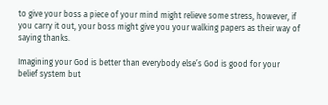to give your boss a piece of your mind might relieve some stress, however, if you carry it out, your boss might give you your walking papers as their way of saying thanks.

Imagining your God is better than everybody else’s God is good for your belief system but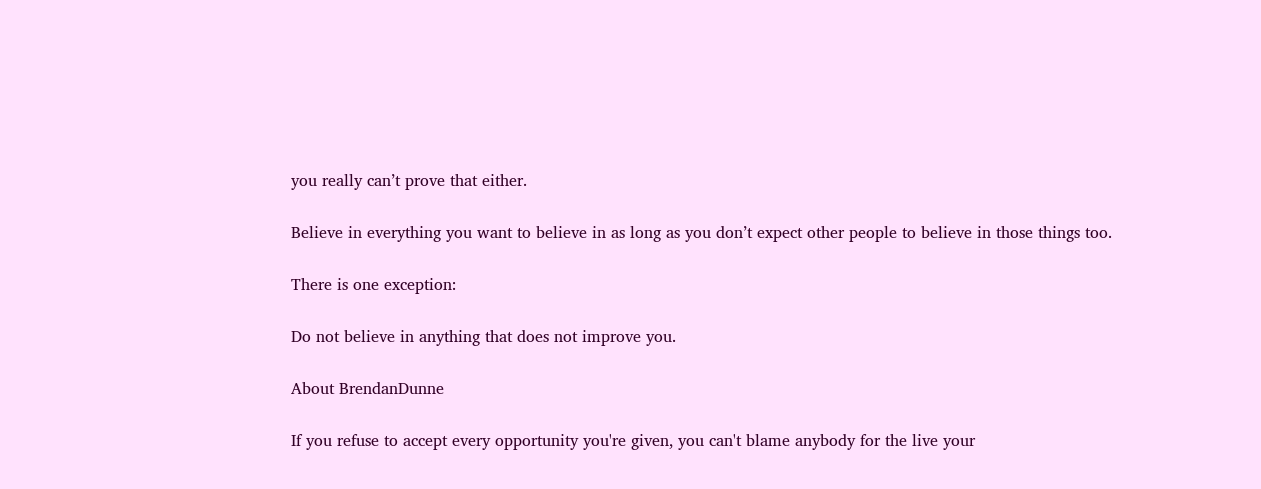you really can’t prove that either.

Believe in everything you want to believe in as long as you don’t expect other people to believe in those things too.

There is one exception:

Do not believe in anything that does not improve you.

About BrendanDunne

If you refuse to accept every opportunity you're given, you can't blame anybody for the live your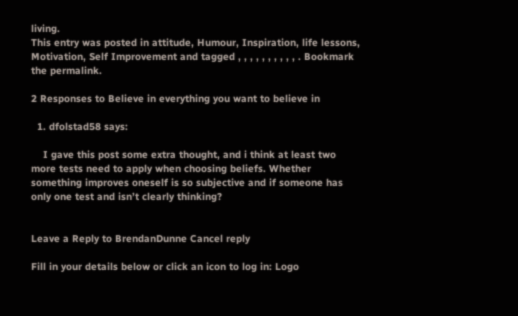living.
This entry was posted in attitude, Humour, Inspiration, life lessons, Motivation, Self Improvement and tagged , , , , , , , , , , . Bookmark the permalink.

2 Responses to Believe in everything you want to believe in

  1. dfolstad58 says:

    I gave this post some extra thought, and i think at least two more tests need to apply when choosing beliefs. Whether something improves oneself is so subjective and if someone has only one test and isn’t clearly thinking?


Leave a Reply to BrendanDunne Cancel reply

Fill in your details below or click an icon to log in: Logo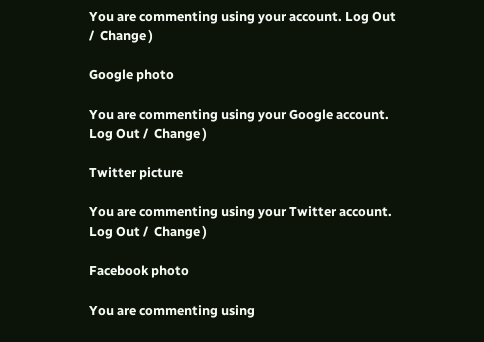You are commenting using your account. Log Out /  Change )

Google photo

You are commenting using your Google account. Log Out /  Change )

Twitter picture

You are commenting using your Twitter account. Log Out /  Change )

Facebook photo

You are commenting using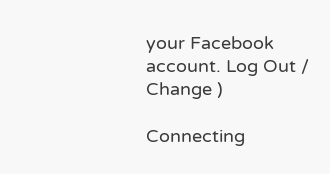your Facebook account. Log Out /  Change )

Connecting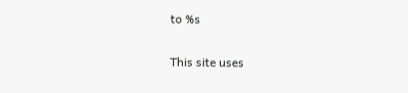to %s

This site uses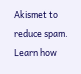Akismet to reduce spam. Learn how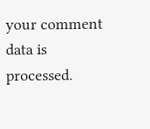your comment data is processed.